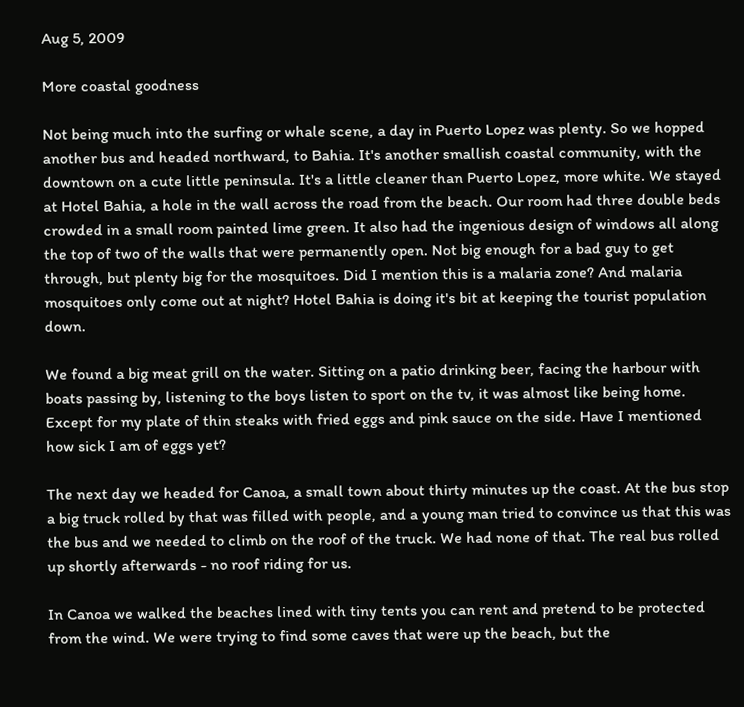Aug 5, 2009

More coastal goodness

Not being much into the surfing or whale scene, a day in Puerto Lopez was plenty. So we hopped another bus and headed northward, to Bahia. It's another smallish coastal community, with the downtown on a cute little peninsula. It's a little cleaner than Puerto Lopez, more white. We stayed at Hotel Bahia, a hole in the wall across the road from the beach. Our room had three double beds crowded in a small room painted lime green. It also had the ingenious design of windows all along the top of two of the walls that were permanently open. Not big enough for a bad guy to get through, but plenty big for the mosquitoes. Did I mention this is a malaria zone? And malaria mosquitoes only come out at night? Hotel Bahia is doing it's bit at keeping the tourist population down.

We found a big meat grill on the water. Sitting on a patio drinking beer, facing the harbour with boats passing by, listening to the boys listen to sport on the tv, it was almost like being home. Except for my plate of thin steaks with fried eggs and pink sauce on the side. Have I mentioned how sick I am of eggs yet?

The next day we headed for Canoa, a small town about thirty minutes up the coast. At the bus stop a big truck rolled by that was filled with people, and a young man tried to convince us that this was the bus and we needed to climb on the roof of the truck. We had none of that. The real bus rolled up shortly afterwards - no roof riding for us.

In Canoa we walked the beaches lined with tiny tents you can rent and pretend to be protected from the wind. We were trying to find some caves that were up the beach, but the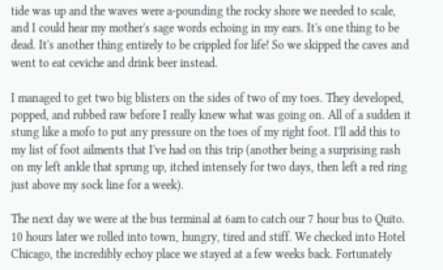tide was up and the waves were a-pounding the rocky shore we needed to scale, and I could hear my mother's sage words echoing in my ears. It's one thing to be dead. It's another thing entirely to be crippled for life! So we skipped the caves and went to eat ceviche and drink beer instead.

I managed to get two big blisters on the sides of two of my toes. They developed, popped, and rubbed raw before I really knew what was going on. All of a sudden it stung like a mofo to put any pressure on the toes of my right foot. I'll add this to my list of foot ailments that I've had on this trip (another being a surprising rash on my left ankle that sprung up, itched intensely for two days, then left a red ring just above my sock line for a week).

The next day we were at the bus terminal at 6am to catch our 7 hour bus to Quito. 10 hours later we rolled into town, hungry, tired and stiff. We checked into Hotel Chicago, the incredibly echoy place we stayed at a few weeks back. Fortunately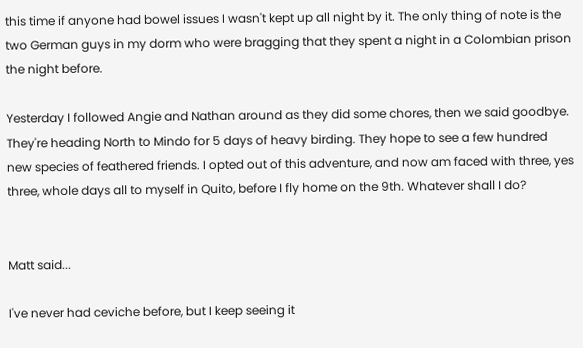this time if anyone had bowel issues I wasn't kept up all night by it. The only thing of note is the two German guys in my dorm who were bragging that they spent a night in a Colombian prison the night before.

Yesterday I followed Angie and Nathan around as they did some chores, then we said goodbye. They're heading North to Mindo for 5 days of heavy birding. They hope to see a few hundred new species of feathered friends. I opted out of this adventure, and now am faced with three, yes three, whole days all to myself in Quito, before I fly home on the 9th. Whatever shall I do?


Matt said...

I've never had ceviche before, but I keep seeing it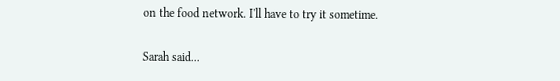on the food network. I'll have to try it sometime.

Sarah said...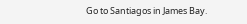Go to Santiagos in James Bay.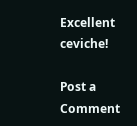Excellent ceviche!

Post a Comment